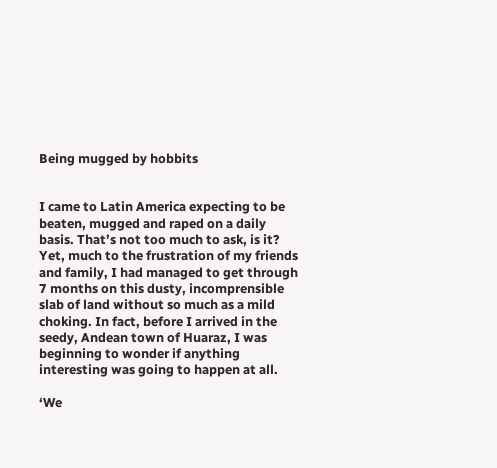Being mugged by hobbits


I came to Latin America expecting to be beaten, mugged and raped on a daily basis. That’s not too much to ask, is it? Yet, much to the frustration of my friends and family, I had managed to get through 7 months on this dusty, incomprensible slab of land without so much as a mild choking. In fact, before I arrived in the seedy, Andean town of Huaraz, I was beginning to wonder if anything interesting was going to happen at all.

‘We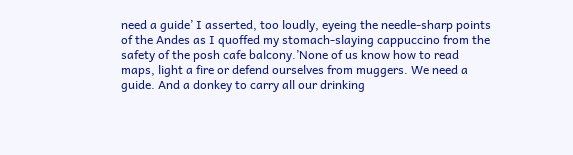need a guide’ I asserted, too loudly, eyeing the needle-sharp points of the Andes as I quoffed my stomach-slaying cappuccino from the safety of the posh cafe balcony.’None of us know how to read maps, light a fire or defend ourselves from muggers. We need a guide. And a donkey to carry all our drinking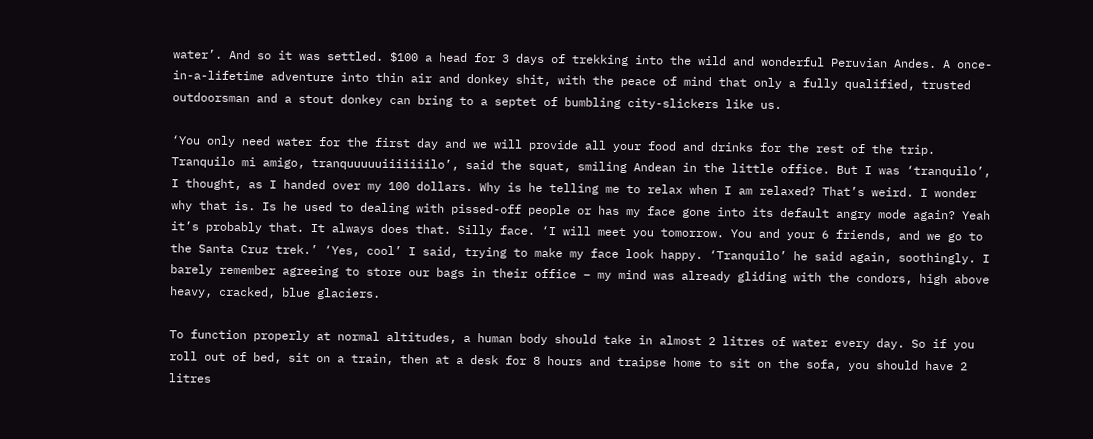water’. And so it was settled. $100 a head for 3 days of trekking into the wild and wonderful Peruvian Andes. A once-in-a-lifetime adventure into thin air and donkey shit, with the peace of mind that only a fully qualified, trusted outdoorsman and a stout donkey can bring to a septet of bumbling city-slickers like us.

‘You only need water for the first day and we will provide all your food and drinks for the rest of the trip. Tranquilo mi amigo, tranquuuuuiiiiiiilo’, said the squat, smiling Andean in the little office. But I was ‘tranquilo’, I thought, as I handed over my 100 dollars. Why is he telling me to relax when I am relaxed? That’s weird. I wonder why that is. Is he used to dealing with pissed-off people or has my face gone into its default angry mode again? Yeah it’s probably that. It always does that. Silly face. ‘I will meet you tomorrow. You and your 6 friends, and we go to the Santa Cruz trek.’ ‘Yes, cool’ I said, trying to make my face look happy. ‘Tranquilo’ he said again, soothingly. I barely remember agreeing to store our bags in their office – my mind was already gliding with the condors, high above heavy, cracked, blue glaciers.

To function properly at normal altitudes, a human body should take in almost 2 litres of water every day. So if you roll out of bed, sit on a train, then at a desk for 8 hours and traipse home to sit on the sofa, you should have 2 litres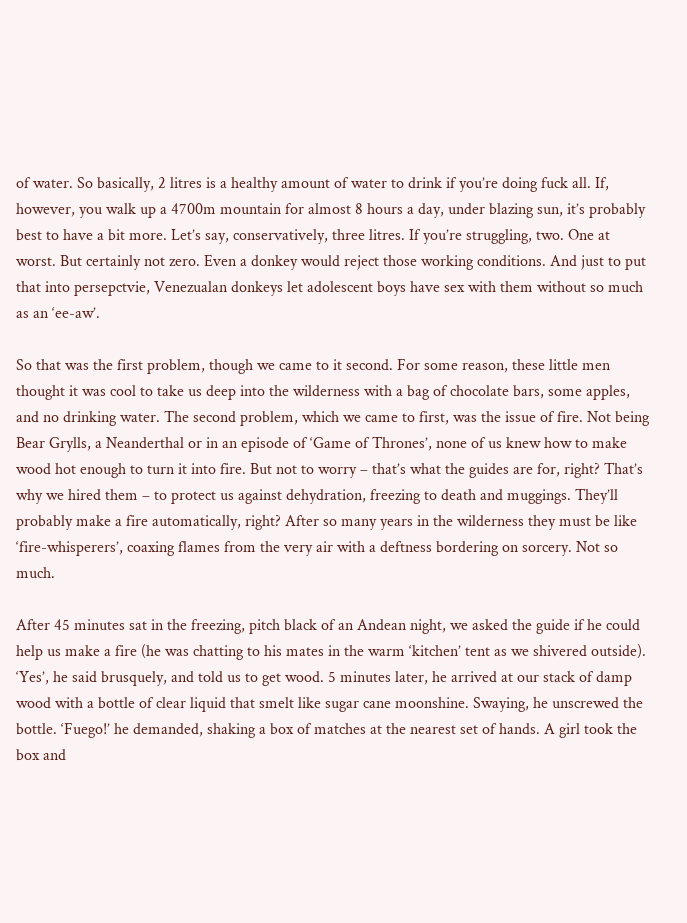of water. So basically, 2 litres is a healthy amount of water to drink if you’re doing fuck all. If, however, you walk up a 4700m mountain for almost 8 hours a day, under blazing sun, it’s probably best to have a bit more. Let’s say, conservatively, three litres. If you’re struggling, two. One at worst. But certainly not zero. Even a donkey would reject those working conditions. And just to put that into persepctvie, Venezualan donkeys let adolescent boys have sex with them without so much as an ‘ee-aw’.

So that was the first problem, though we came to it second. For some reason, these little men thought it was cool to take us deep into the wilderness with a bag of chocolate bars, some apples, and no drinking water. The second problem, which we came to first, was the issue of fire. Not being Bear Grylls, a Neanderthal or in an episode of ‘Game of Thrones’, none of us knew how to make wood hot enough to turn it into fire. But not to worry – that’s what the guides are for, right? That’s why we hired them – to protect us against dehydration, freezing to death and muggings. They’ll probably make a fire automatically, right? After so many years in the wilderness they must be like ‘fire-whisperers’, coaxing flames from the very air with a deftness bordering on sorcery. Not so much.

After 45 minutes sat in the freezing, pitch black of an Andean night, we asked the guide if he could help us make a fire (he was chatting to his mates in the warm ‘kitchen’ tent as we shivered outside). ‘Yes’, he said brusquely, and told us to get wood. 5 minutes later, he arrived at our stack of damp wood with a bottle of clear liquid that smelt like sugar cane moonshine. Swaying, he unscrewed the bottle. ‘Fuego!’ he demanded, shaking a box of matches at the nearest set of hands. A girl took the box and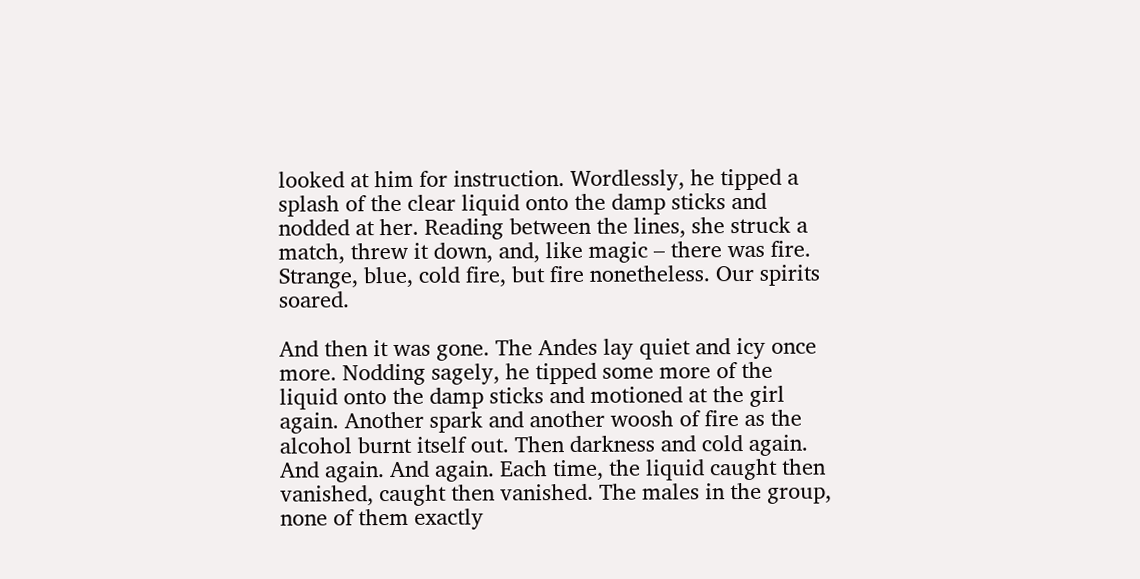looked at him for instruction. Wordlessly, he tipped a splash of the clear liquid onto the damp sticks and nodded at her. Reading between the lines, she struck a match, threw it down, and, like magic – there was fire. Strange, blue, cold fire, but fire nonetheless. Our spirits soared.

And then it was gone. The Andes lay quiet and icy once more. Nodding sagely, he tipped some more of the liquid onto the damp sticks and motioned at the girl again. Another spark and another woosh of fire as the alcohol burnt itself out. Then darkness and cold again. And again. And again. Each time, the liquid caught then vanished, caught then vanished. The males in the group, none of them exactly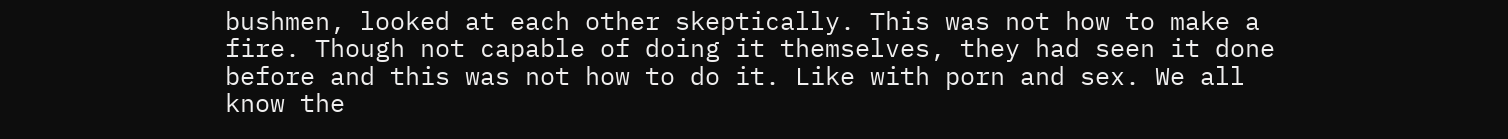bushmen, looked at each other skeptically. This was not how to make a fire. Though not capable of doing it themselves, they had seen it done before and this was not how to do it. Like with porn and sex. We all know the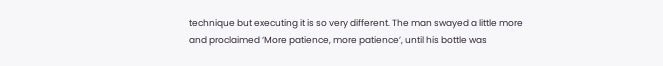technique but executing it is so very different. The man swayed a little more and proclaimed ‘More patience, more patience’, until his bottle was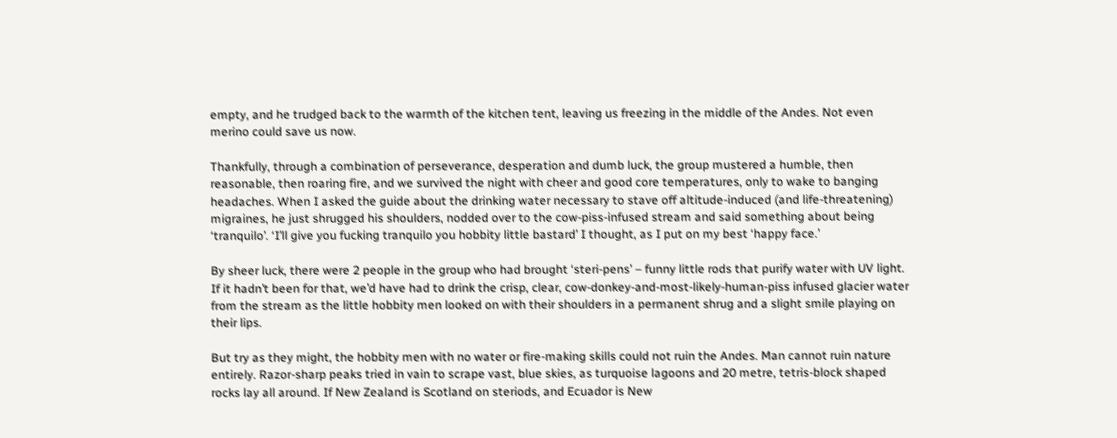empty, and he trudged back to the warmth of the kitchen tent, leaving us freezing in the middle of the Andes. Not even merino could save us now.

Thankfully, through a combination of perseverance, desperation and dumb luck, the group mustered a humble, then reasonable, then roaring fire, and we survived the night with cheer and good core temperatures, only to wake to banging headaches. When I asked the guide about the drinking water necessary to stave off altitude-induced (and life-threatening) migraines, he just shrugged his shoulders, nodded over to the cow-piss-infused stream and said something about being ‘tranquilo’. ‘I’ll give you fucking tranquilo you hobbity little bastard’ I thought, as I put on my best ‘happy face.’

By sheer luck, there were 2 people in the group who had brought ‘steri-pens’ – funny little rods that purify water with UV light. If it hadn’t been for that, we’d have had to drink the crisp, clear, cow-donkey-and-most-likely-human-piss infused glacier water from the stream as the little hobbity men looked on with their shoulders in a permanent shrug and a slight smile playing on their lips.

But try as they might, the hobbity men with no water or fire-making skills could not ruin the Andes. Man cannot ruin nature entirely. Razor-sharp peaks tried in vain to scrape vast, blue skies, as turquoise lagoons and 20 metre, tetris-block shaped rocks lay all around. If New Zealand is Scotland on steriods, and Ecuador is New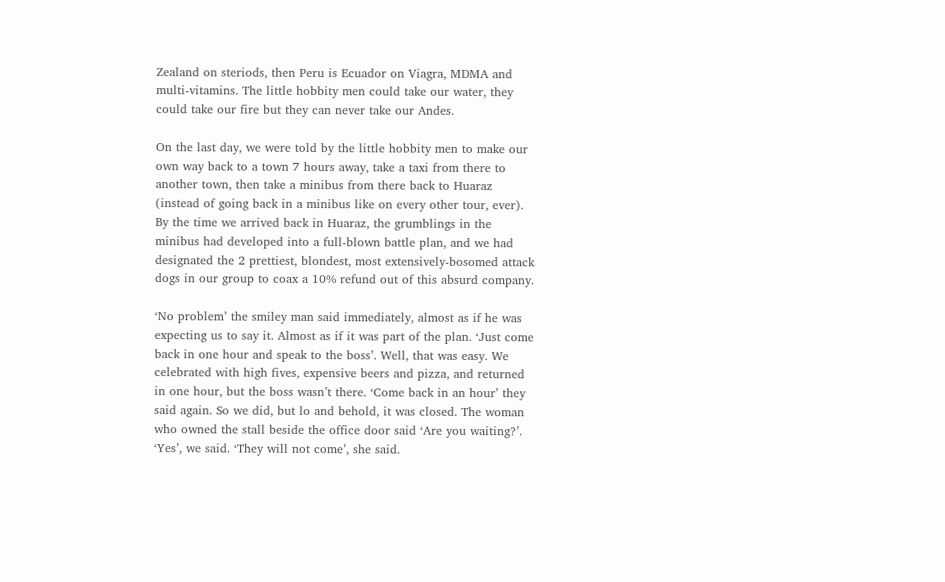Zealand on steriods, then Peru is Ecuador on Viagra, MDMA and multi-vitamins. The little hobbity men could take our water, they could take our fire but they can never take our Andes.

On the last day, we were told by the little hobbity men to make our own way back to a town 7 hours away, take a taxi from there to another town, then take a minibus from there back to Huaraz (instead of going back in a minibus like on every other tour, ever). By the time we arrived back in Huaraz, the grumblings in the minibus had developed into a full-blown battle plan, and we had designated the 2 prettiest, blondest, most extensively-bosomed attack dogs in our group to coax a 10% refund out of this absurd company.

‘No problem’ the smiley man said immediately, almost as if he was expecting us to say it. Almost as if it was part of the plan. ‘Just come back in one hour and speak to the boss’. Well, that was easy. We celebrated with high fives, expensive beers and pizza, and returned in one hour, but the boss wasn’t there. ‘Come back in an hour’ they said again. So we did, but lo and behold, it was closed. The woman who owned the stall beside the office door said ‘Are you waiting?’. ‘Yes’, we said. ‘They will not come’, she said.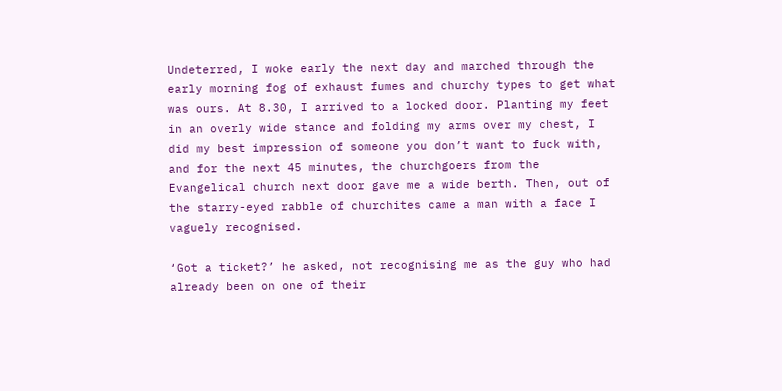Undeterred, I woke early the next day and marched through the early morning fog of exhaust fumes and churchy types to get what was ours. At 8.30, I arrived to a locked door. Planting my feet in an overly wide stance and folding my arms over my chest, I did my best impression of someone you don’t want to fuck with, and for the next 45 minutes, the churchgoers from the Evangelical church next door gave me a wide berth. Then, out of the starry-eyed rabble of churchites came a man with a face I vaguely recognised.

‘Got a ticket?’ he asked, not recognising me as the guy who had already been on one of their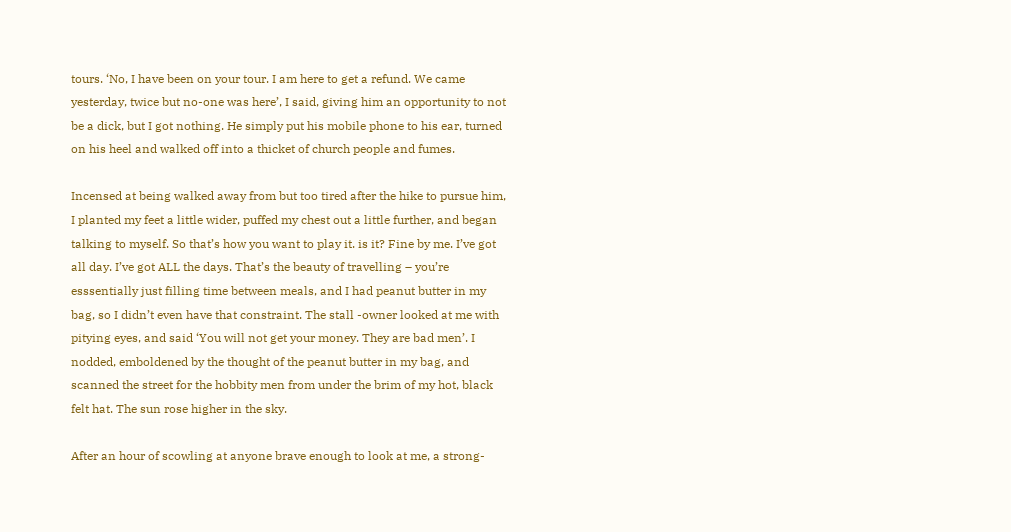tours. ‘No, I have been on your tour. I am here to get a refund. We came yesterday, twice but no-one was here’, I said, giving him an opportunity to not be a dick, but I got nothing. He simply put his mobile phone to his ear, turned on his heel and walked off into a thicket of church people and fumes.

Incensed at being walked away from but too tired after the hike to pursue him, I planted my feet a little wider, puffed my chest out a little further, and began talking to myself. So that’s how you want to play it. is it? Fine by me. I’ve got all day. I’ve got ALL the days. That’s the beauty of travelling – you’re esssentially just filling time between meals, and I had peanut butter in my bag, so I didn’t even have that constraint. The stall -owner looked at me with pitying eyes, and said ‘You will not get your money. They are bad men’. I nodded, emboldened by the thought of the peanut butter in my bag, and scanned the street for the hobbity men from under the brim of my hot, black felt hat. The sun rose higher in the sky.

After an hour of scowling at anyone brave enough to look at me, a strong-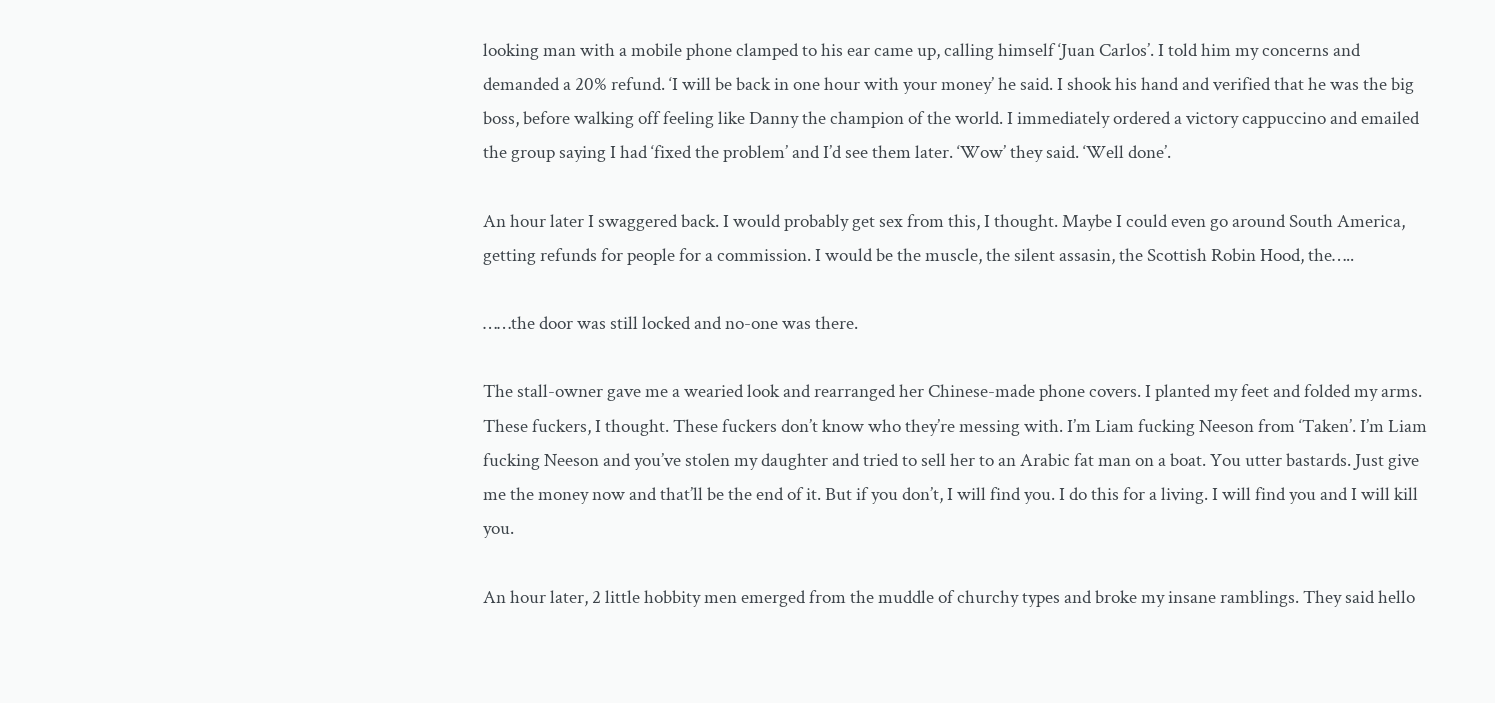looking man with a mobile phone clamped to his ear came up, calling himself ‘Juan Carlos’. I told him my concerns and demanded a 20% refund. ‘I will be back in one hour with your money’ he said. I shook his hand and verified that he was the big boss, before walking off feeling like Danny the champion of the world. I immediately ordered a victory cappuccino and emailed the group saying I had ‘fixed the problem’ and I’d see them later. ‘Wow’ they said. ‘Well done’.

An hour later I swaggered back. I would probably get sex from this, I thought. Maybe I could even go around South America, getting refunds for people for a commission. I would be the muscle, the silent assasin, the Scottish Robin Hood, the…..

……the door was still locked and no-one was there.

The stall-owner gave me a wearied look and rearranged her Chinese-made phone covers. I planted my feet and folded my arms. These fuckers, I thought. These fuckers don’t know who they’re messing with. I’m Liam fucking Neeson from ‘Taken’. I’m Liam fucking Neeson and you’ve stolen my daughter and tried to sell her to an Arabic fat man on a boat. You utter bastards. Just give me the money now and that’ll be the end of it. But if you don’t, I will find you. I do this for a living. I will find you and I will kill you.

An hour later, 2 little hobbity men emerged from the muddle of churchy types and broke my insane ramblings. They said hello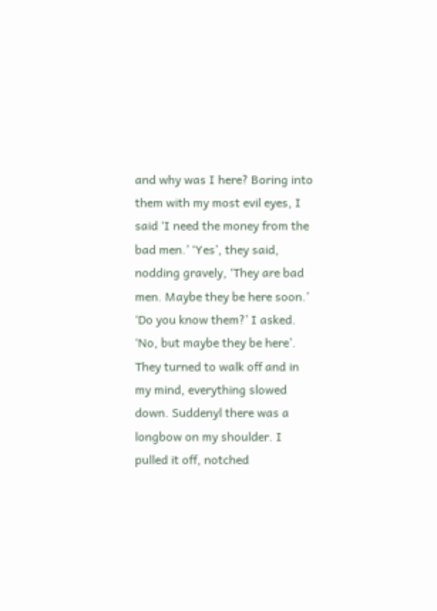and why was I here? Boring into them with my most evil eyes, I said ‘I need the money from the bad men.’ ‘Yes’, they said, nodding gravely, ‘They are bad men. Maybe they be here soon.’ ‘Do you know them?’ I asked. ‘No, but maybe they be here’. They turned to walk off and in my mind, everything slowed down. Suddenyl there was a longbow on my shoulder. I pulled it off, notched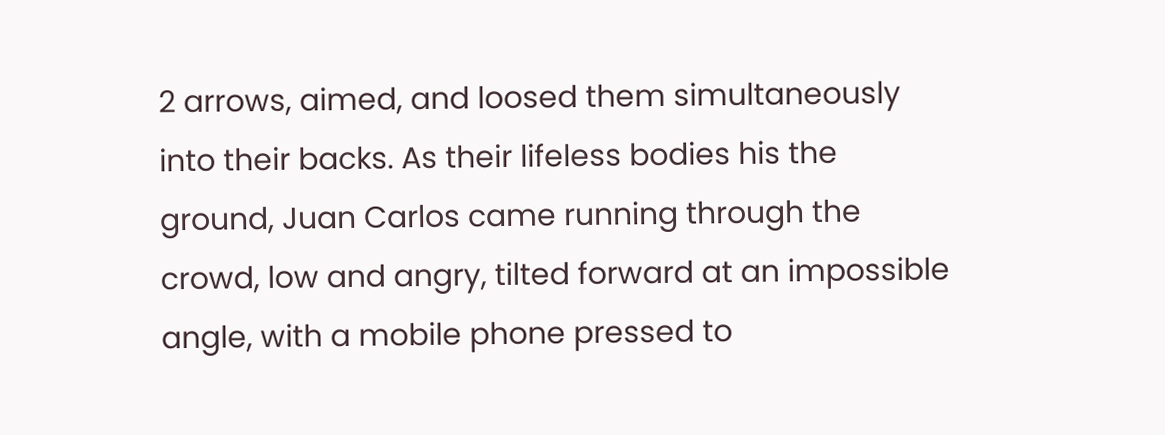2 arrows, aimed, and loosed them simultaneously into their backs. As their lifeless bodies his the ground, Juan Carlos came running through the crowd, low and angry, tilted forward at an impossible angle, with a mobile phone pressed to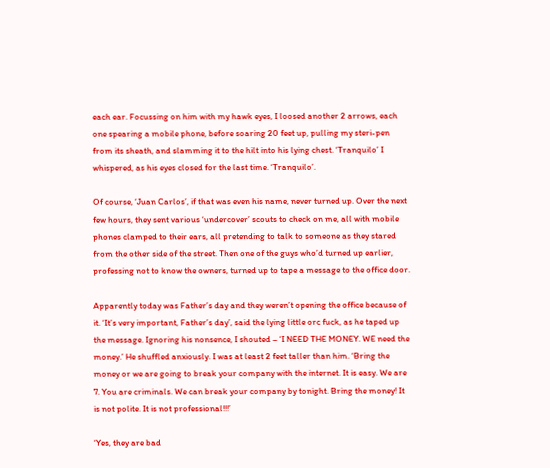each ear. Focussing on him with my hawk eyes, I loosed another 2 arrows, each one spearing a mobile phone, before soaring 20 feet up, pulling my steri-pen from its sheath, and slamming it to the hilt into his lying chest. ‘Tranquilo’ I whispered, as his eyes closed for the last time. ‘Tranquilo’.

Of course, ‘Juan Carlos’, if that was even his name, never turned up. Over the next few hours, they sent various ‘undercover’ scouts to check on me, all with mobile phones clamped to their ears, all pretending to talk to someone as they stared from the other side of the street. Then one of the guys who’d turned up earlier, professing not to know the owners, turned up to tape a message to the office door.

Apparently today was Father’s day and they weren’t opening the office because of it. ‘It’s very important, Father’s day’, said the lying little orc fuck, as he taped up the message. Ignoring his nonsence, I shouted – ‘I NEED THE MONEY. WE need the money.’ He shuffled anxiously. I was at least 2 feet taller than him. ‘Bring the money or we are going to break your company with the internet. It is easy. We are 7. You are criminals. We can break your company by tonight. Bring the money! It is not polite. It is not professional!!!’

‘Yes, they are bad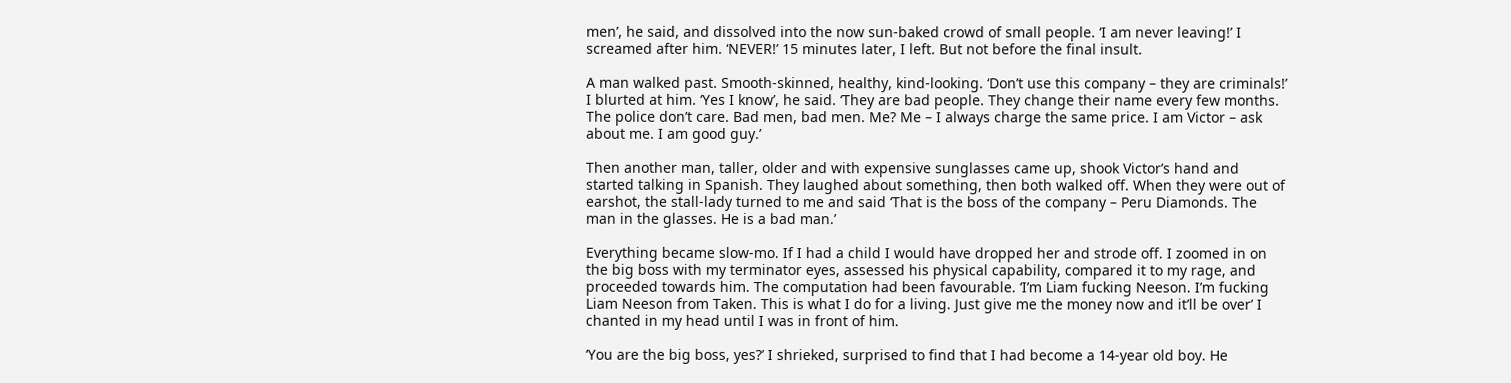men’, he said, and dissolved into the now sun-baked crowd of small people. ‘I am never leaving!’ I screamed after him. ‘NEVER!’ 15 minutes later, I left. But not before the final insult.

A man walked past. Smooth-skinned, healthy, kind-looking. ‘Don’t use this company – they are criminals!’ I blurted at him. ‘Yes I know’, he said. ‘They are bad people. They change their name every few months. The police don’t care. Bad men, bad men. Me? Me – I always charge the same price. I am Victor – ask about me. I am good guy.’

Then another man, taller, older and with expensive sunglasses came up, shook Victor’s hand and started talking in Spanish. They laughed about something, then both walked off. When they were out of earshot, the stall-lady turned to me and said ‘That is the boss of the company – Peru Diamonds. The man in the glasses. He is a bad man.’

Everything became slow-mo. If I had a child I would have dropped her and strode off. I zoomed in on the big boss with my terminator eyes, assessed his physical capability, compared it to my rage, and proceeded towards him. The computation had been favourable. ‘I’m Liam fucking Neeson. I’m fucking Liam Neeson from Taken. This is what I do for a living. Just give me the money now and it’ll be over’ I chanted in my head until I was in front of him.

‘You are the big boss, yes?’ I shrieked, surprised to find that I had become a 14-year old boy. He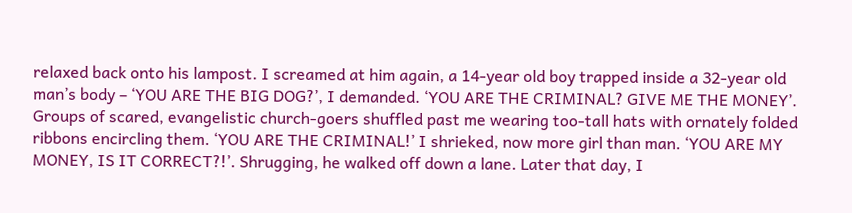relaxed back onto his lampost. I screamed at him again, a 14-year old boy trapped inside a 32-year old man’s body – ‘YOU ARE THE BIG DOG?’, I demanded. ‘YOU ARE THE CRIMINAL? GIVE ME THE MONEY’. Groups of scared, evangelistic church-goers shuffled past me wearing too-tall hats with ornately folded ribbons encircling them. ‘YOU ARE THE CRIMINAL!’ I shrieked, now more girl than man. ‘YOU ARE MY MONEY, IS IT CORRECT?!’. Shrugging, he walked off down a lane. Later that day, I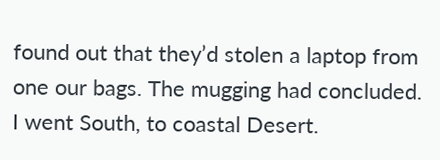found out that they’d stolen a laptop from one our bags. The mugging had concluded. I went South, to coastal Desert.